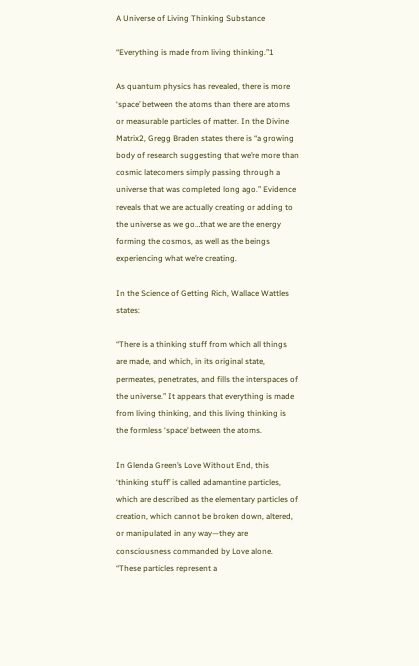A Universe of Living Thinking Substance

“Everything is made from living thinking.”1

As quantum physics has revealed, there is more ‘space’ between the atoms than there are atoms or measurable particles of matter. In the Divine Matrix2, Gregg Braden states there is “a growing body of research suggesting that we’re more than cosmic latecomers simply passing through a universe that was completed long ago.” Evidence reveals that we are actually creating or adding to the universe as we go…that we are the energy forming the cosmos, as well as the beings experiencing what we’re creating.

In the Science of Getting Rich, Wallace Wattles states:

“There is a thinking stuff from which all things are made, and which, in its original state, permeates, penetrates, and fills the interspaces of the universe.” It appears that everything is made from living thinking, and this living thinking is the formless ‘space’ between the atoms.

In Glenda Green’s Love Without End, this ‘thinking stuff’ is called adamantine particles, which are described as the elementary particles of creation, which cannot be broken down, altered, or manipulated in any way—they are consciousness commanded by Love alone. “These particles represent a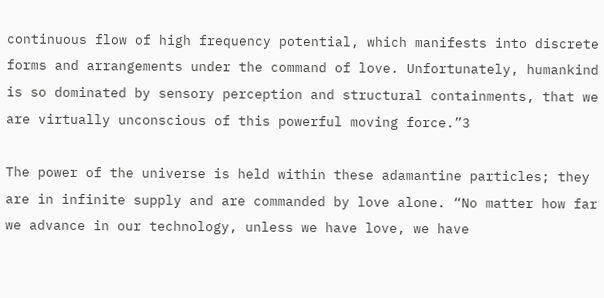continuous flow of high frequency potential, which manifests into discrete forms and arrangements under the command of love. Unfortunately, humankind is so dominated by sensory perception and structural containments, that we are virtually unconscious of this powerful moving force.”3

The power of the universe is held within these adamantine particles; they are in infinite supply and are commanded by love alone. “No matter how far we advance in our technology, unless we have love, we have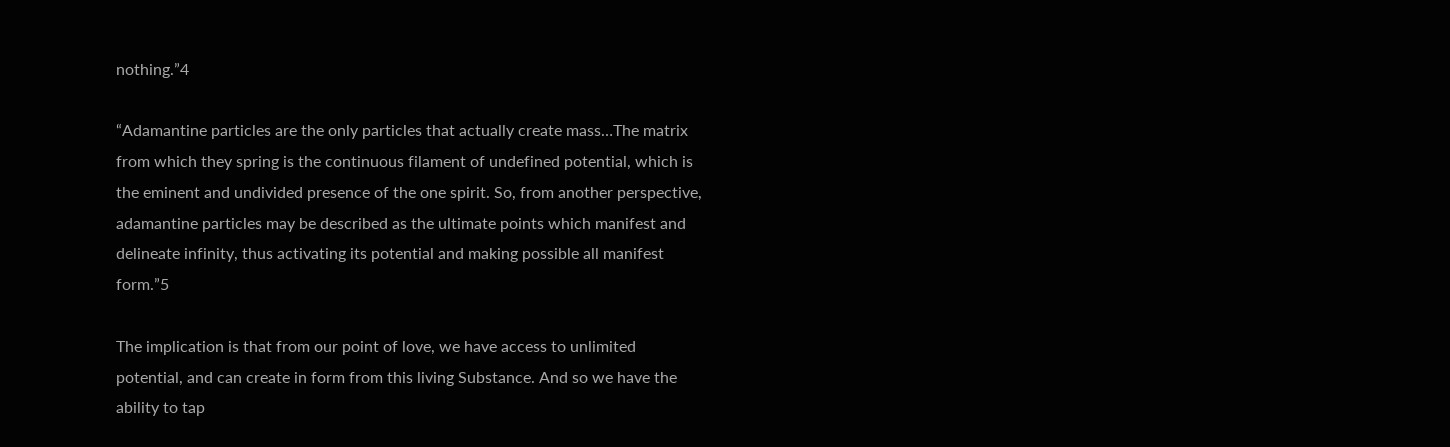nothing.”4

“Adamantine particles are the only particles that actually create mass…The matrix from which they spring is the continuous filament of undefined potential, which is the eminent and undivided presence of the one spirit. So, from another perspective, adamantine particles may be described as the ultimate points which manifest and delineate infinity, thus activating its potential and making possible all manifest form.”5

The implication is that from our point of love, we have access to unlimited potential, and can create in form from this living Substance. And so we have the ability to tap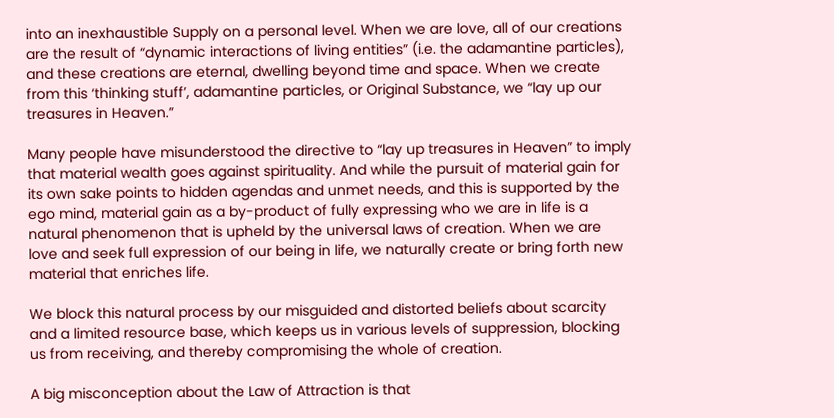into an inexhaustible Supply on a personal level. When we are love, all of our creations are the result of “dynamic interactions of living entities” (i.e. the adamantine particles), and these creations are eternal, dwelling beyond time and space. When we create from this ‘thinking stuff’, adamantine particles, or Original Substance, we “lay up our treasures in Heaven.”

Many people have misunderstood the directive to “lay up treasures in Heaven” to imply that material wealth goes against spirituality. And while the pursuit of material gain for its own sake points to hidden agendas and unmet needs, and this is supported by the ego mind, material gain as a by-product of fully expressing who we are in life is a natural phenomenon that is upheld by the universal laws of creation. When we are love and seek full expression of our being in life, we naturally create or bring forth new material that enriches life.

We block this natural process by our misguided and distorted beliefs about scarcity and a limited resource base, which keeps us in various levels of suppression, blocking us from receiving, and thereby compromising the whole of creation.

A big misconception about the Law of Attraction is that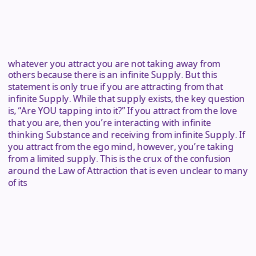whatever you attract you are not taking away from others because there is an infinite Supply. But this statement is only true if you are attracting from that infinite Supply. While that supply exists, the key question is, “Are YOU tapping into it?” If you attract from the love that you are, then you’re interacting with infinite thinking Substance and receiving from infinite Supply. If you attract from the ego mind, however, you’re taking from a limited supply. This is the crux of the confusion around the Law of Attraction that is even unclear to many of its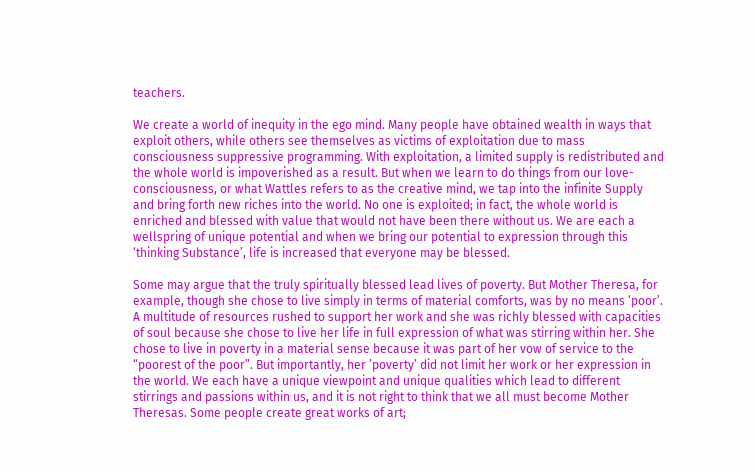teachers.

We create a world of inequity in the ego mind. Many people have obtained wealth in ways that exploit others, while others see themselves as victims of exploitation due to mass consciousness suppressive programming. With exploitation, a limited supply is redistributed and the whole world is impoverished as a result. But when we learn to do things from our love-consciousness, or what Wattles refers to as the creative mind, we tap into the infinite Supply and bring forth new riches into the world. No one is exploited; in fact, the whole world is enriched and blessed with value that would not have been there without us. We are each a wellspring of unique potential and when we bring our potential to expression through this ‘thinking Substance’, life is increased that everyone may be blessed.

Some may argue that the truly spiritually blessed lead lives of poverty. But Mother Theresa, for example, though she chose to live simply in terms of material comforts, was by no means ‘poor’. A multitude of resources rushed to support her work and she was richly blessed with capacities of soul because she chose to live her life in full expression of what was stirring within her. She chose to live in poverty in a material sense because it was part of her vow of service to the “poorest of the poor”. But importantly, her ’poverty’ did not limit her work or her expression in the world. We each have a unique viewpoint and unique qualities which lead to different stirrings and passions within us, and it is not right to think that we all must become Mother Theresas. Some people create great works of art;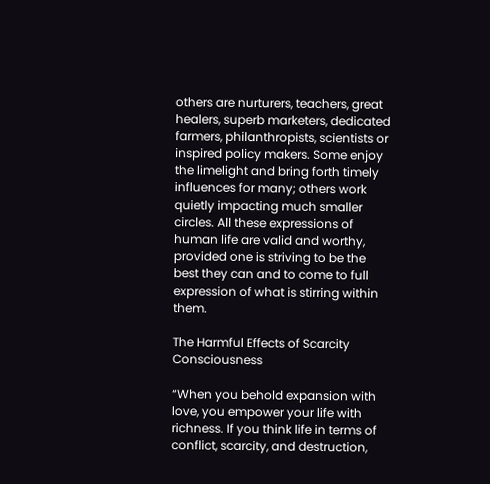others are nurturers, teachers, great healers, superb marketers, dedicated farmers, philanthropists, scientists or inspired policy makers. Some enjoy the limelight and bring forth timely influences for many; others work quietly impacting much smaller circles. All these expressions of human life are valid and worthy, provided one is striving to be the best they can and to come to full expression of what is stirring within them.

The Harmful Effects of Scarcity Consciousness

“When you behold expansion with love, you empower your life with richness. If you think life in terms of conflict, scarcity, and destruction,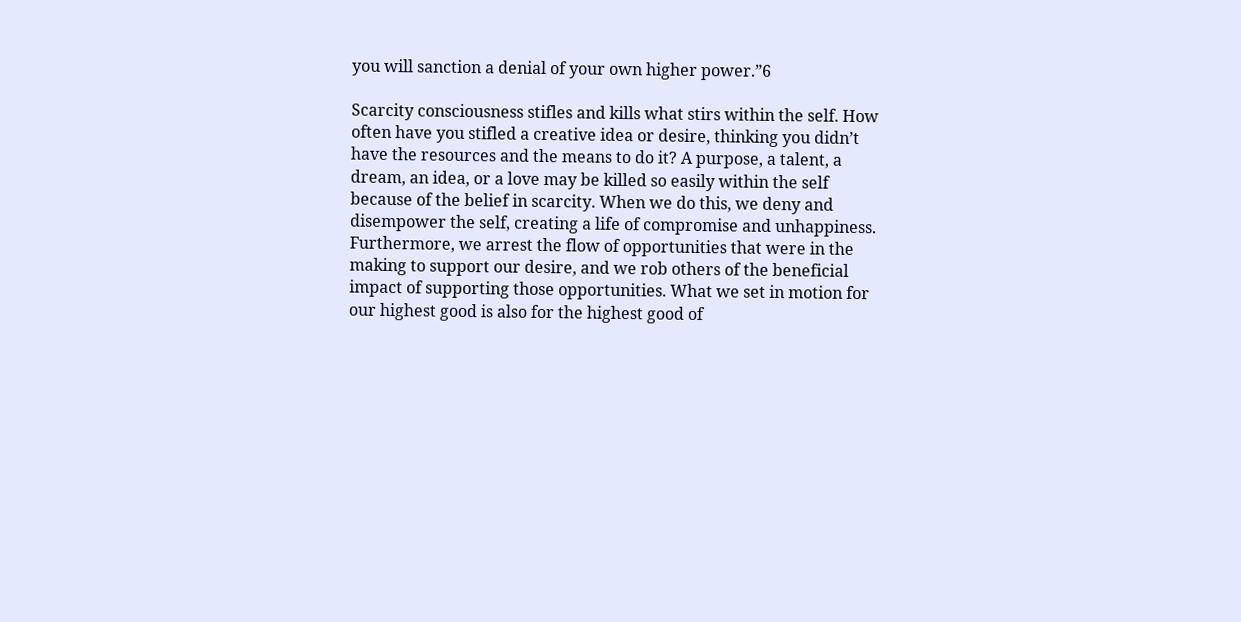you will sanction a denial of your own higher power.”6

Scarcity consciousness stifles and kills what stirs within the self. How often have you stifled a creative idea or desire, thinking you didn’t have the resources and the means to do it? A purpose, a talent, a dream, an idea, or a love may be killed so easily within the self because of the belief in scarcity. When we do this, we deny and disempower the self, creating a life of compromise and unhappiness. Furthermore, we arrest the flow of opportunities that were in the making to support our desire, and we rob others of the beneficial impact of supporting those opportunities. What we set in motion for our highest good is also for the highest good of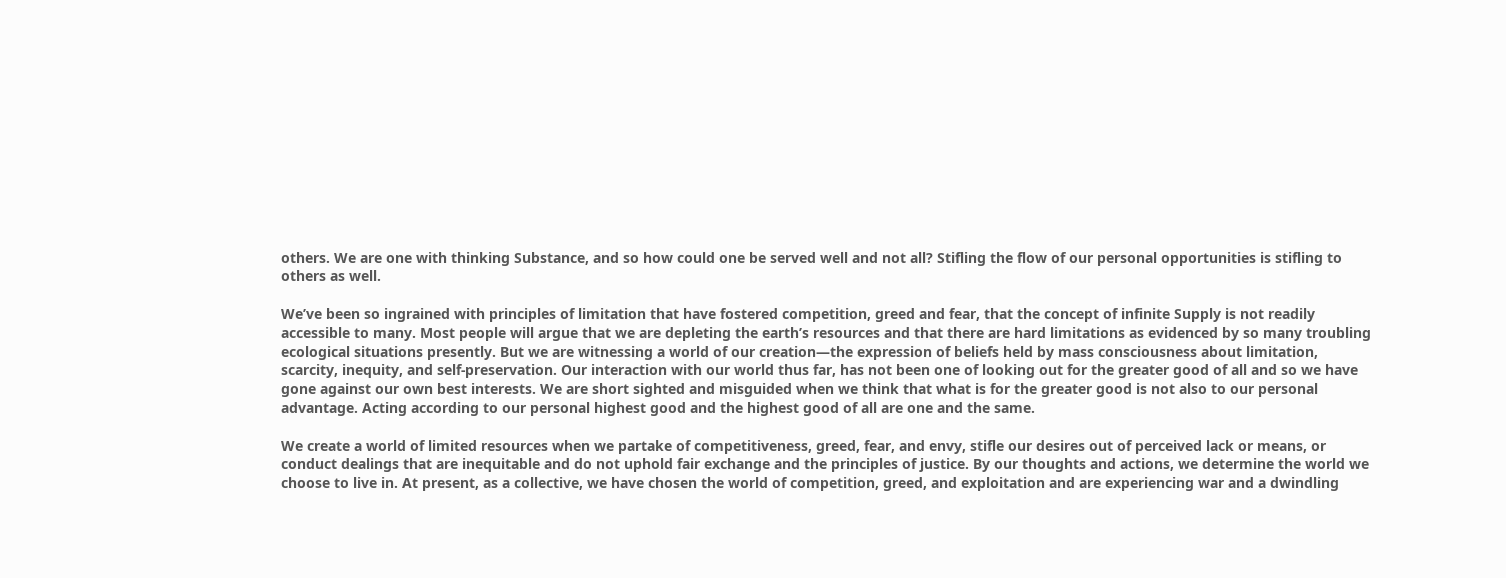others. We are one with thinking Substance, and so how could one be served well and not all? Stifling the flow of our personal opportunities is stifling to others as well.

We’ve been so ingrained with principles of limitation that have fostered competition, greed and fear, that the concept of infinite Supply is not readily accessible to many. Most people will argue that we are depleting the earth’s resources and that there are hard limitations as evidenced by so many troubling ecological situations presently. But we are witnessing a world of our creation—the expression of beliefs held by mass consciousness about limitation, scarcity, inequity, and self-preservation. Our interaction with our world thus far, has not been one of looking out for the greater good of all and so we have gone against our own best interests. We are short sighted and misguided when we think that what is for the greater good is not also to our personal advantage. Acting according to our personal highest good and the highest good of all are one and the same.

We create a world of limited resources when we partake of competitiveness, greed, fear, and envy, stifle our desires out of perceived lack or means, or conduct dealings that are inequitable and do not uphold fair exchange and the principles of justice. By our thoughts and actions, we determine the world we choose to live in. At present, as a collective, we have chosen the world of competition, greed, and exploitation and are experiencing war and a dwindling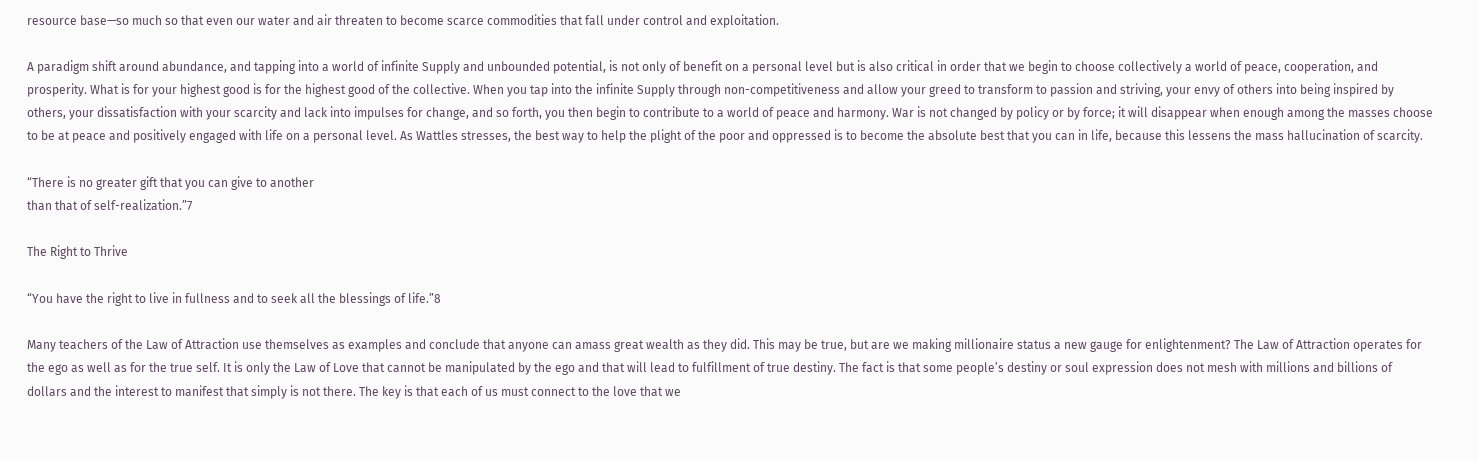resource base—so much so that even our water and air threaten to become scarce commodities that fall under control and exploitation.

A paradigm shift around abundance, and tapping into a world of infinite Supply and unbounded potential, is not only of benefit on a personal level but is also critical in order that we begin to choose collectively a world of peace, cooperation, and prosperity. What is for your highest good is for the highest good of the collective. When you tap into the infinite Supply through non-competitiveness and allow your greed to transform to passion and striving, your envy of others into being inspired by others, your dissatisfaction with your scarcity and lack into impulses for change, and so forth, you then begin to contribute to a world of peace and harmony. War is not changed by policy or by force; it will disappear when enough among the masses choose to be at peace and positively engaged with life on a personal level. As Wattles stresses, the best way to help the plight of the poor and oppressed is to become the absolute best that you can in life, because this lessens the mass hallucination of scarcity.

“There is no greater gift that you can give to another
than that of self-realization.”7

The Right to Thrive

“You have the right to live in fullness and to seek all the blessings of life.”8

Many teachers of the Law of Attraction use themselves as examples and conclude that anyone can amass great wealth as they did. This may be true, but are we making millionaire status a new gauge for enlightenment? The Law of Attraction operates for the ego as well as for the true self. It is only the Law of Love that cannot be manipulated by the ego and that will lead to fulfillment of true destiny. The fact is that some people’s destiny or soul expression does not mesh with millions and billions of dollars and the interest to manifest that simply is not there. The key is that each of us must connect to the love that we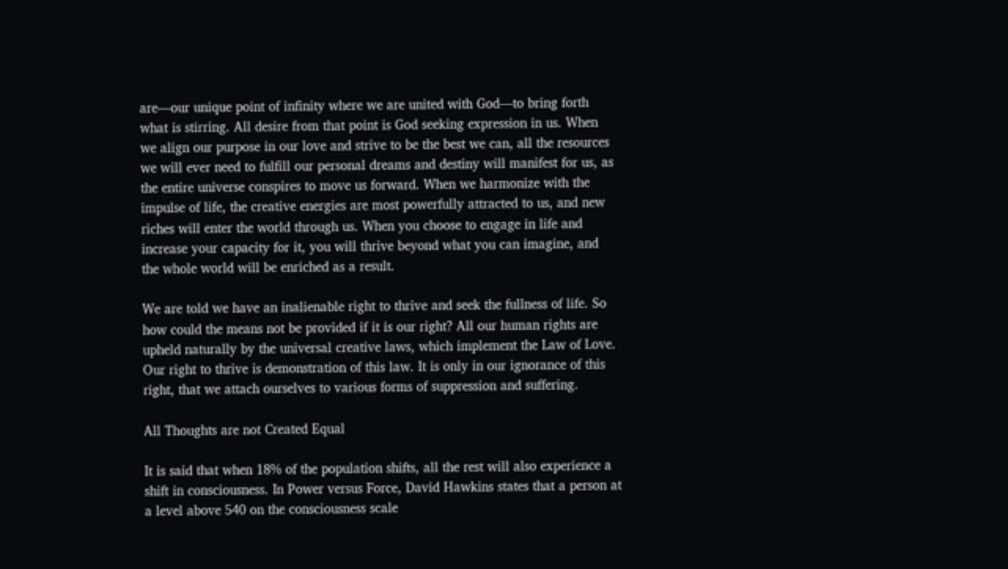are—our unique point of infinity where we are united with God—to bring forth what is stirring. All desire from that point is God seeking expression in us. When we align our purpose in our love and strive to be the best we can, all the resources we will ever need to fulfill our personal dreams and destiny will manifest for us, as the entire universe conspires to move us forward. When we harmonize with the impulse of life, the creative energies are most powerfully attracted to us, and new riches will enter the world through us. When you choose to engage in life and increase your capacity for it, you will thrive beyond what you can imagine, and the whole world will be enriched as a result.

We are told we have an inalienable right to thrive and seek the fullness of life. So how could the means not be provided if it is our right? All our human rights are upheld naturally by the universal creative laws, which implement the Law of Love. Our right to thrive is demonstration of this law. It is only in our ignorance of this right, that we attach ourselves to various forms of suppression and suffering.

All Thoughts are not Created Equal

It is said that when 18% of the population shifts, all the rest will also experience a shift in consciousness. In Power versus Force, David Hawkins states that a person at a level above 540 on the consciousness scale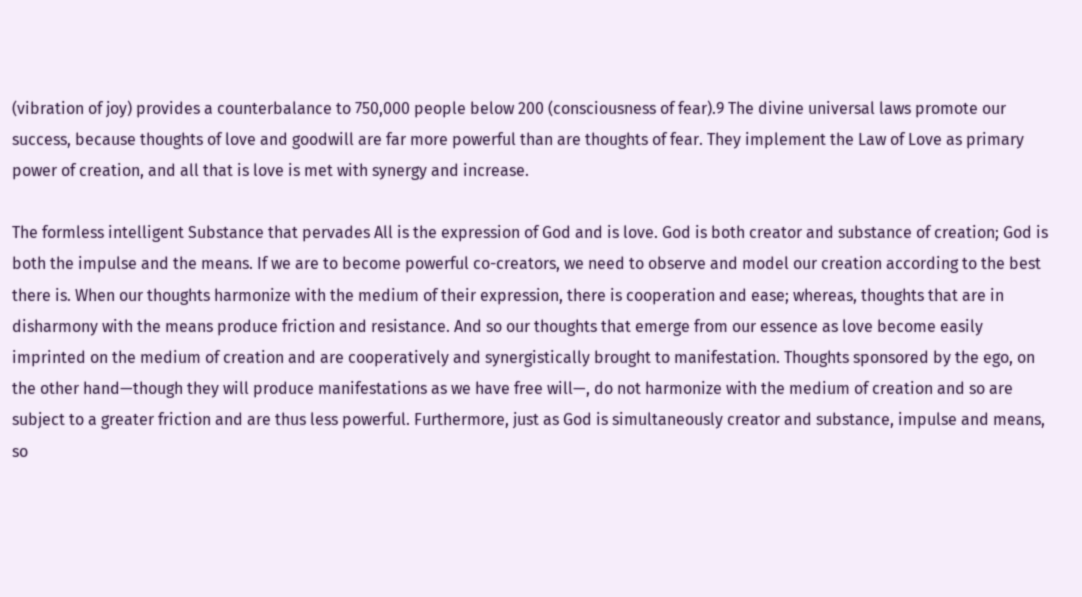(vibration of joy) provides a counterbalance to 750,000 people below 200 (consciousness of fear).9 The divine universal laws promote our success, because thoughts of love and goodwill are far more powerful than are thoughts of fear. They implement the Law of Love as primary power of creation, and all that is love is met with synergy and increase.

The formless intelligent Substance that pervades All is the expression of God and is love. God is both creator and substance of creation; God is both the impulse and the means. If we are to become powerful co-creators, we need to observe and model our creation according to the best there is. When our thoughts harmonize with the medium of their expression, there is cooperation and ease; whereas, thoughts that are in disharmony with the means produce friction and resistance. And so our thoughts that emerge from our essence as love become easily imprinted on the medium of creation and are cooperatively and synergistically brought to manifestation. Thoughts sponsored by the ego, on the other hand—though they will produce manifestations as we have free will—, do not harmonize with the medium of creation and so are subject to a greater friction and are thus less powerful. Furthermore, just as God is simultaneously creator and substance, impulse and means, so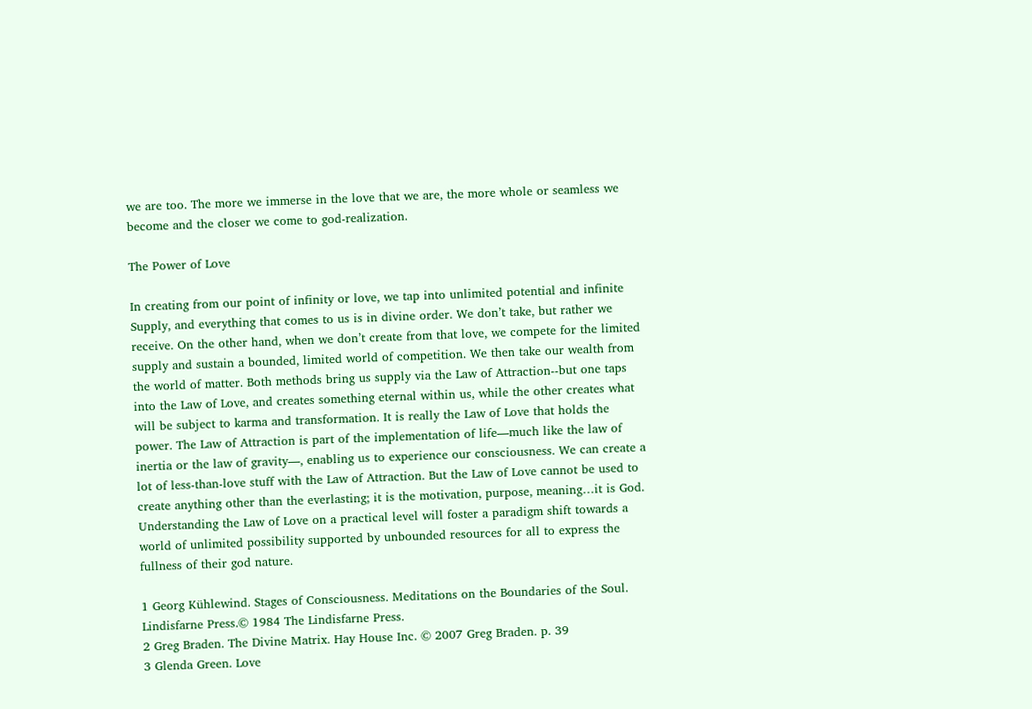we are too. The more we immerse in the love that we are, the more whole or seamless we become and the closer we come to god-realization.

The Power of Love

In creating from our point of infinity or love, we tap into unlimited potential and infinite Supply, and everything that comes to us is in divine order. We don’t take, but rather we receive. On the other hand, when we don’t create from that love, we compete for the limited supply and sustain a bounded, limited world of competition. We then take our wealth from the world of matter. Both methods bring us supply via the Law of Attraction--but one taps into the Law of Love, and creates something eternal within us, while the other creates what will be subject to karma and transformation. It is really the Law of Love that holds the power. The Law of Attraction is part of the implementation of life—much like the law of inertia or the law of gravity—, enabling us to experience our consciousness. We can create a lot of less-than-love stuff with the Law of Attraction. But the Law of Love cannot be used to create anything other than the everlasting; it is the motivation, purpose, meaning…it is God. Understanding the Law of Love on a practical level will foster a paradigm shift towards a world of unlimited possibility supported by unbounded resources for all to express the fullness of their god nature.

1 Georg Kühlewind. Stages of Consciousness. Meditations on the Boundaries of the Soul. Lindisfarne Press.© 1984 The Lindisfarne Press.
2 Greg Braden. The Divine Matrix. Hay House Inc. © 2007 Greg Braden. p. 39
3 Glenda Green. Love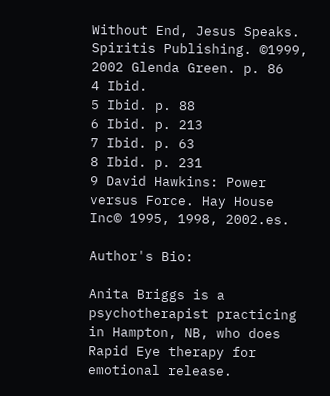Without End, Jesus Speaks. Spiritis Publishing. ©1999, 2002 Glenda Green. p. 86
4 Ibid.
5 Ibid. p. 88
6 Ibid. p. 213
7 Ibid. p. 63
8 Ibid. p. 231
9 David Hawkins: Power versus Force. Hay House Inc© 1995, 1998, 2002.es.

Author's Bio:

Anita Briggs is a psychotherapist practicing in Hampton, NB, who does Rapid Eye therapy for emotional release.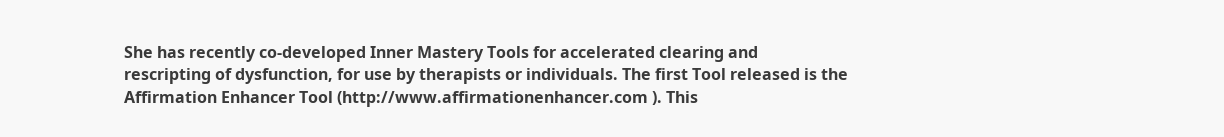She has recently co-developed Inner Mastery Tools for accelerated clearing and rescripting of dysfunction, for use by therapists or individuals. The first Tool released is the Affirmation Enhancer Tool (http://www.affirmationenhancer.com ). This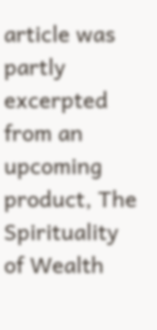article was partly excerpted from an upcoming product, The Spirituality of Wealth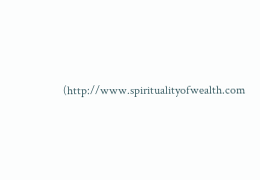(http://www.spiritualityofwealth.com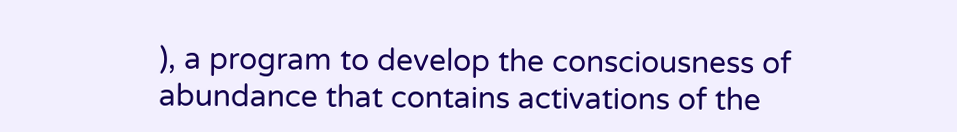), a program to develop the consciousness of abundance that contains activations of the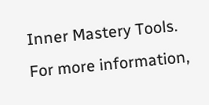Inner Mastery Tools. For more information,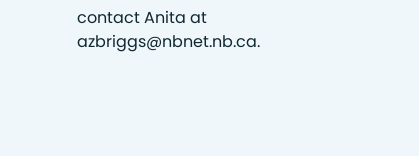contact Anita at azbriggs@nbnet.nb.ca.